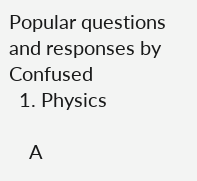Popular questions and responses by Confused
  1. Physics

    A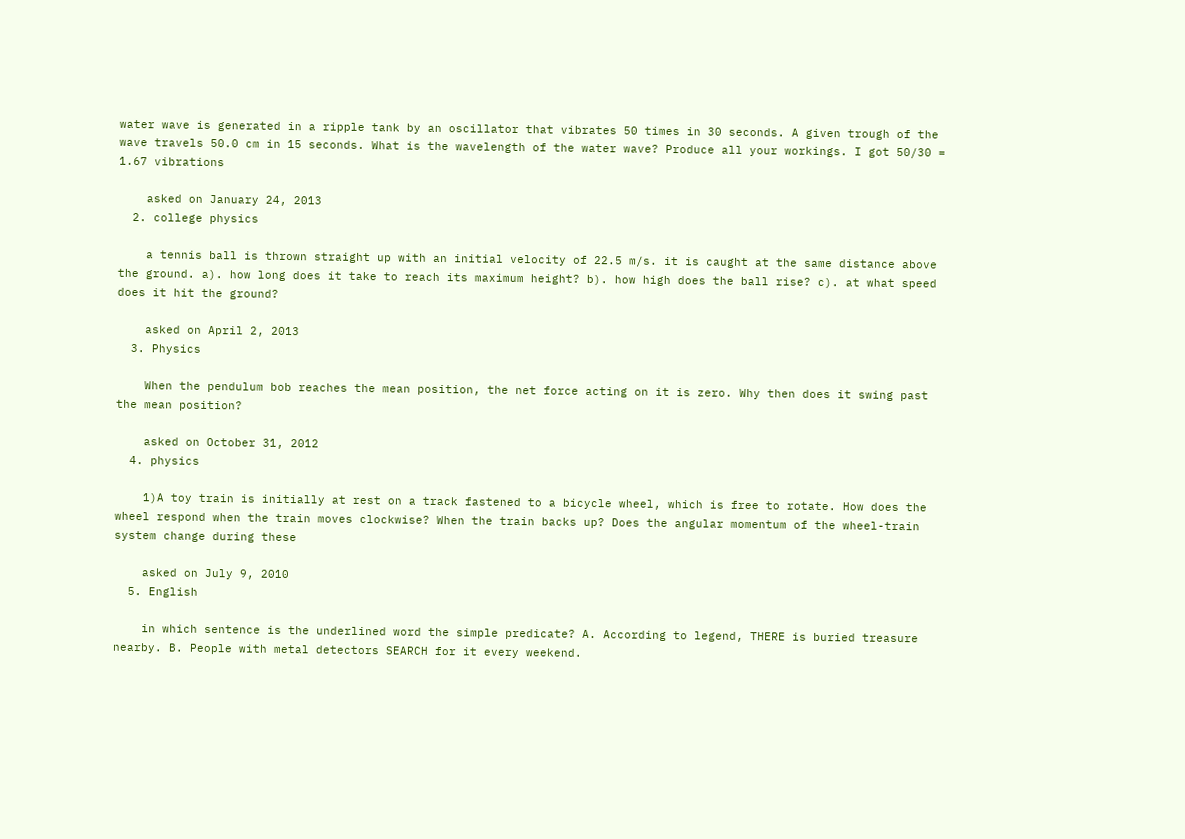water wave is generated in a ripple tank by an oscillator that vibrates 50 times in 30 seconds. A given trough of the wave travels 50.0 cm in 15 seconds. What is the wavelength of the water wave? Produce all your workings. I got 50/30 = 1.67 vibrations

    asked on January 24, 2013
  2. college physics

    a tennis ball is thrown straight up with an initial velocity of 22.5 m/s. it is caught at the same distance above the ground. a). how long does it take to reach its maximum height? b). how high does the ball rise? c). at what speed does it hit the ground?

    asked on April 2, 2013
  3. Physics

    When the pendulum bob reaches the mean position, the net force acting on it is zero. Why then does it swing past the mean position?

    asked on October 31, 2012
  4. physics

    1)A toy train is initially at rest on a track fastened to a bicycle wheel, which is free to rotate. How does the wheel respond when the train moves clockwise? When the train backs up? Does the angular momentum of the wheel-train system change during these

    asked on July 9, 2010
  5. English

    in which sentence is the underlined word the simple predicate? A. According to legend, THERE is buried treasure nearby. B. People with metal detectors SEARCH for it every weekend.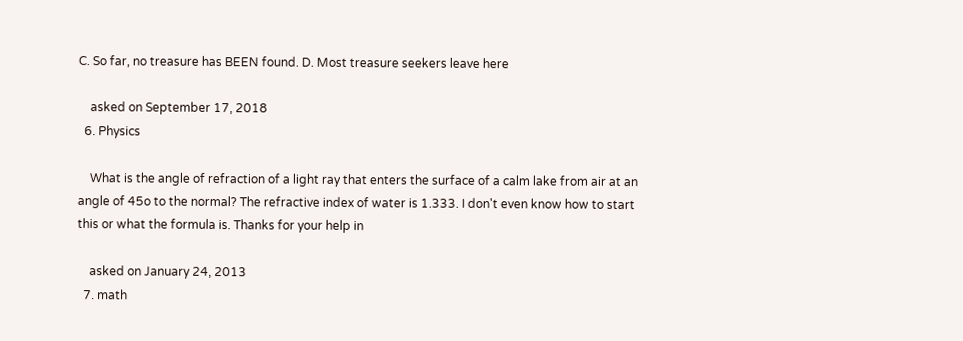C. So far, no treasure has BEEN found. D. Most treasure seekers leave here

    asked on September 17, 2018
  6. Physics

    What is the angle of refraction of a light ray that enters the surface of a calm lake from air at an angle of 45o to the normal? The refractive index of water is 1.333. I don't even know how to start this or what the formula is. Thanks for your help in

    asked on January 24, 2013
  7. math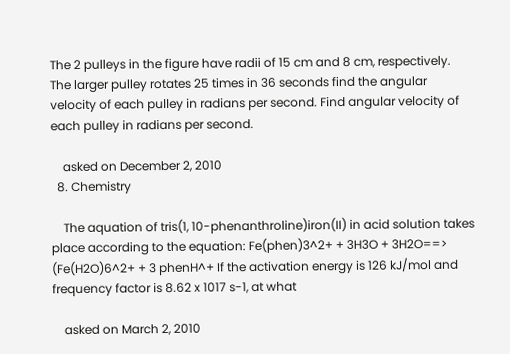The 2 pulleys in the figure have radii of 15 cm and 8 cm, respectively. The larger pulley rotates 25 times in 36 seconds find the angular velocity of each pulley in radians per second. Find angular velocity of each pulley in radians per second.

    asked on December 2, 2010
  8. Chemistry

    The aquation of tris(1, 10-phenanthroline)iron(II) in acid solution takes place according to the equation: Fe(phen)3^2+ + 3H3O + 3H2O==> (Fe(H2O)6^2+ + 3 phenH^+ If the activation energy is 126 kJ/mol and frequency factor is 8.62 x 1017 s-1, at what

    asked on March 2, 2010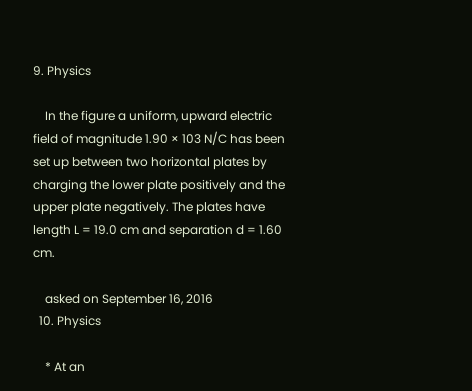9. Physics

    In the figure a uniform, upward electric field of magnitude 1.90 × 103 N/C has been set up between two horizontal plates by charging the lower plate positively and the upper plate negatively. The plates have length L = 19.0 cm and separation d = 1.60 cm.

    asked on September 16, 2016
  10. Physics

    * At an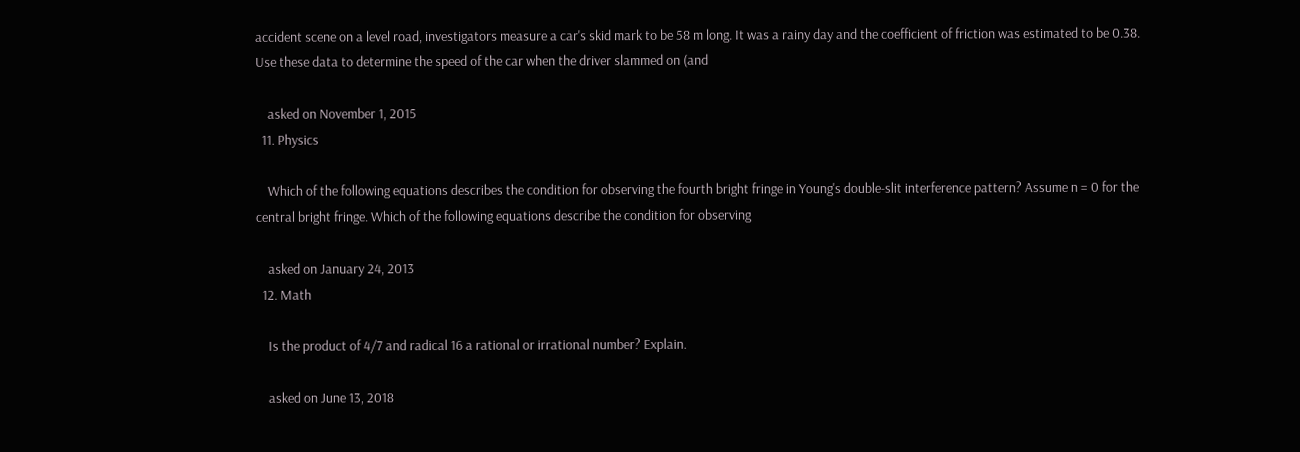accident scene on a level road, investigators measure a car's skid mark to be 58 m long. It was a rainy day and the coefficient of friction was estimated to be 0.38. Use these data to determine the speed of the car when the driver slammed on (and

    asked on November 1, 2015
  11. Physics

    Which of the following equations describes the condition for observing the fourth bright fringe in Young's double-slit interference pattern? Assume n = 0 for the central bright fringe. Which of the following equations describe the condition for observing

    asked on January 24, 2013
  12. Math

    Is the product of 4/7 and radical 16 a rational or irrational number? Explain.

    asked on June 13, 2018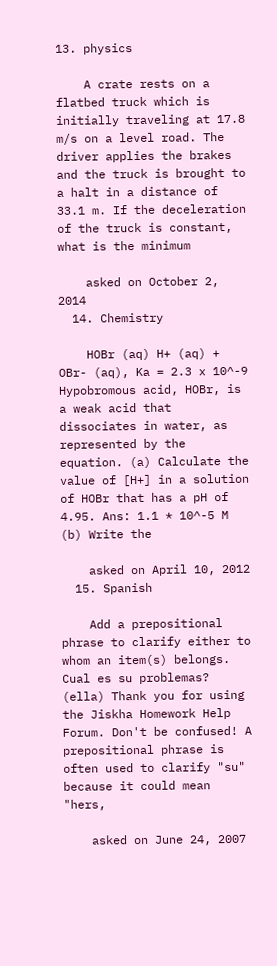13. physics

    A crate rests on a flatbed truck which is initially traveling at 17.8 m/s on a level road. The driver applies the brakes and the truck is brought to a halt in a distance of 33.1 m. If the deceleration of the truck is constant, what is the minimum

    asked on October 2, 2014
  14. Chemistry

    HOBr (aq) H+ (aq) + OBr- (aq), Ka = 2.3 x 10^-9 Hypobromous acid, HOBr, is a weak acid that dissociates in water, as represented by the equation. (a) Calculate the value of [H+] in a solution of HOBr that has a pH of 4.95. Ans: 1.1 * 10^-5 M (b) Write the

    asked on April 10, 2012
  15. Spanish

    Add a prepositional phrase to clarify either to whom an item(s) belongs. Cual es su problemas? (ella) Thank you for using the Jiskha Homework Help Forum. Don't be confused! A prepositional phrase is often used to clarify "su" because it could mean "hers,

    asked on June 24, 2007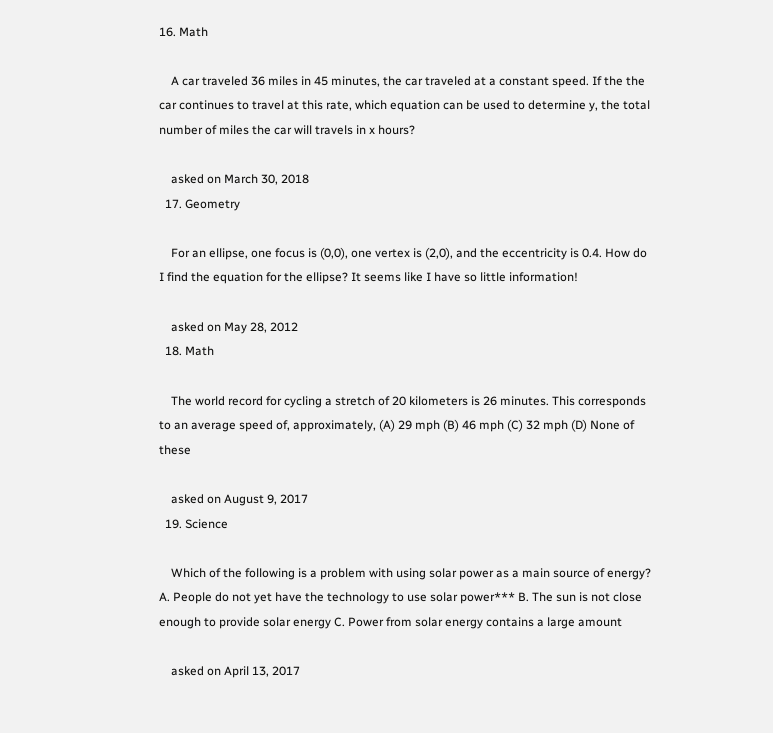16. Math

    A car traveled 36 miles in 45 minutes, the car traveled at a constant speed. If the the car continues to travel at this rate, which equation can be used to determine y, the total number of miles the car will travels in x hours?

    asked on March 30, 2018
  17. Geometry

    For an ellipse, one focus is (0,0), one vertex is (2,0), and the eccentricity is 0.4. How do I find the equation for the ellipse? It seems like I have so little information!

    asked on May 28, 2012
  18. Math

    The world record for cycling a stretch of 20 kilometers is 26 minutes. This corresponds to an average speed of, approximately, (A) 29 mph (B) 46 mph (C) 32 mph (D) None of these

    asked on August 9, 2017
  19. Science

    Which of the following is a problem with using solar power as a main source of energy? A. People do not yet have the technology to use solar power*** B. The sun is not close enough to provide solar energy C. Power from solar energy contains a large amount

    asked on April 13, 2017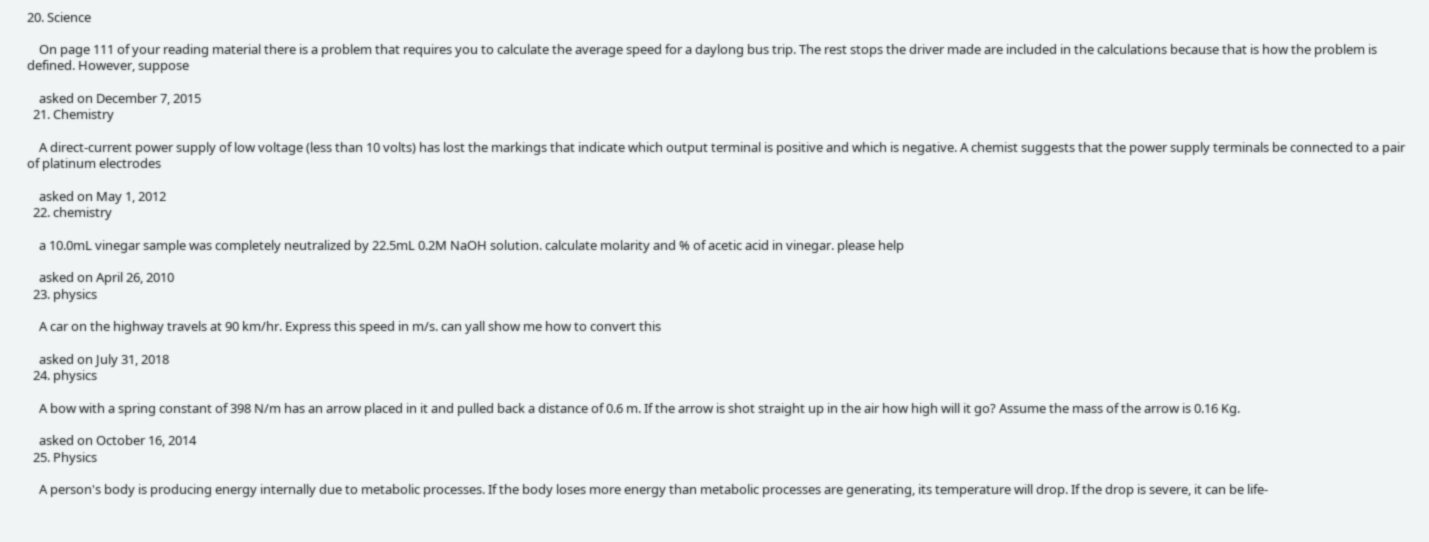20. Science

    On page 111 of your reading material there is a problem that requires you to calculate the average speed for a daylong bus trip. The rest stops the driver made are included in the calculations because that is how the problem is defined. However, suppose

    asked on December 7, 2015
  21. Chemistry

    A direct-current power supply of low voltage (less than 10 volts) has lost the markings that indicate which output terminal is positive and which is negative. A chemist suggests that the power supply terminals be connected to a pair of platinum electrodes

    asked on May 1, 2012
  22. chemistry

    a 10.0mL vinegar sample was completely neutralized by 22.5mL 0.2M NaOH solution. calculate molarity and % of acetic acid in vinegar. please help

    asked on April 26, 2010
  23. physics

    A car on the highway travels at 90 km/hr. Express this speed in m/s. can yall show me how to convert this

    asked on July 31, 2018
  24. physics

    A bow with a spring constant of 398 N/m has an arrow placed in it and pulled back a distance of 0.6 m. If the arrow is shot straight up in the air how high will it go? Assume the mass of the arrow is 0.16 Kg.

    asked on October 16, 2014
  25. Physics

    A person's body is producing energy internally due to metabolic processes. If the body loses more energy than metabolic processes are generating, its temperature will drop. If the drop is severe, it can be life-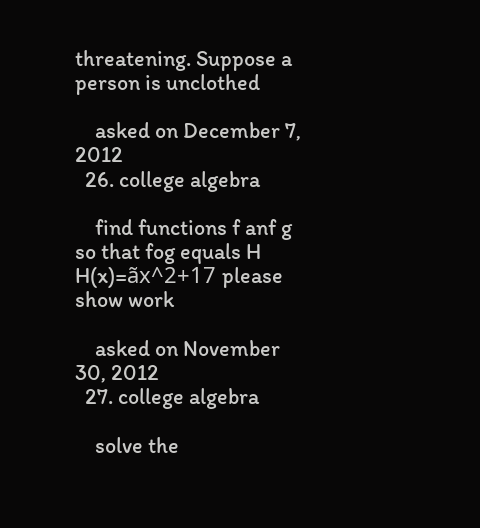threatening. Suppose a person is unclothed

    asked on December 7, 2012
  26. college algebra

    find functions f anf g so that fog equals H H(x)=ãx^2+17 please show work

    asked on November 30, 2012
  27. college algebra

    solve the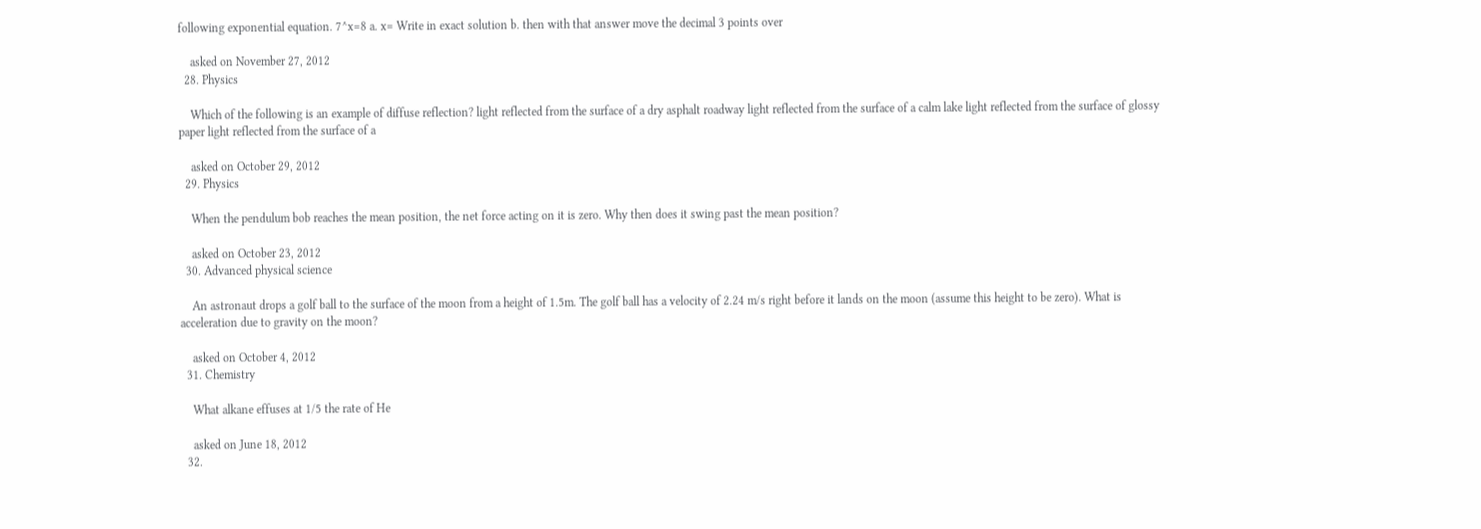following exponential equation. 7^x=8 a. x= Write in exact solution b. then with that answer move the decimal 3 points over

    asked on November 27, 2012
  28. Physics

    Which of the following is an example of diffuse reflection? light reflected from the surface of a dry asphalt roadway light reflected from the surface of a calm lake light reflected from the surface of glossy paper light reflected from the surface of a

    asked on October 29, 2012
  29. Physics

    When the pendulum bob reaches the mean position, the net force acting on it is zero. Why then does it swing past the mean position?

    asked on October 23, 2012
  30. Advanced physical science

    An astronaut drops a golf ball to the surface of the moon from a height of 1.5m. The golf ball has a velocity of 2.24 m/s right before it lands on the moon (assume this height to be zero). What is acceleration due to gravity on the moon?

    asked on October 4, 2012
  31. Chemistry

    What alkane effuses at 1/5 the rate of He

    asked on June 18, 2012
  32.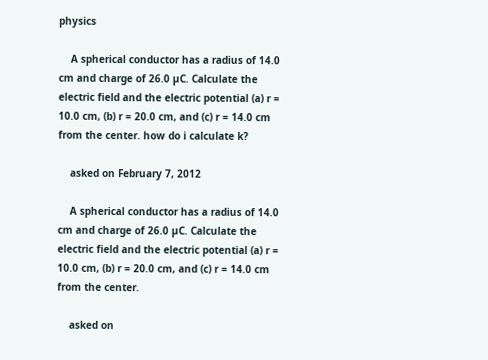physics

    A spherical conductor has a radius of 14.0 cm and charge of 26.0 µC. Calculate the electric field and the electric potential (a) r = 10.0 cm, (b) r = 20.0 cm, and (c) r = 14.0 cm from the center. how do i calculate k?

    asked on February 7, 2012

    A spherical conductor has a radius of 14.0 cm and charge of 26.0 µC. Calculate the electric field and the electric potential (a) r = 10.0 cm, (b) r = 20.0 cm, and (c) r = 14.0 cm from the center.

    asked on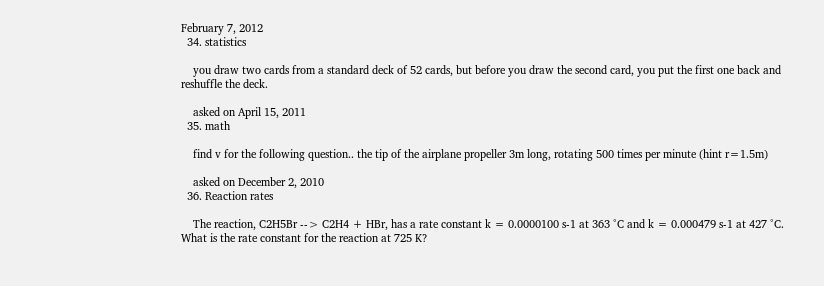February 7, 2012
  34. statistics

    you draw two cards from a standard deck of 52 cards, but before you draw the second card, you put the first one back and reshuffle the deck.

    asked on April 15, 2011
  35. math

    find v for the following question.. the tip of the airplane propeller 3m long, rotating 500 times per minute (hint r=1.5m)

    asked on December 2, 2010
  36. Reaction rates

    The reaction, C2H5Br --> C2H4 + HBr, has a rate constant k = 0.0000100 s-1 at 363 °C and k = 0.000479 s-1 at 427 °C. What is the rate constant for the reaction at 725 K?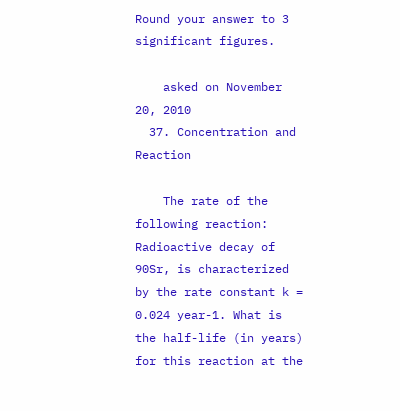Round your answer to 3 significant figures.

    asked on November 20, 2010
  37. Concentration and Reaction

    The rate of the following reaction: Radioactive decay of 90Sr, is characterized by the rate constant k = 0.024 year-1. What is the half-life (in years) for this reaction at the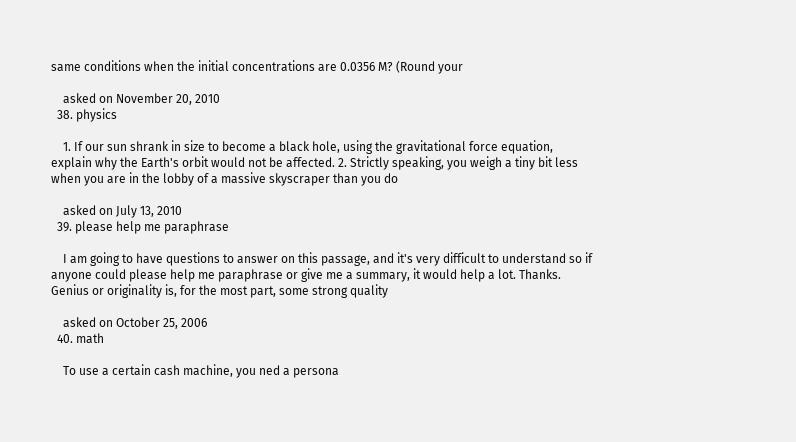same conditions when the initial concentrations are 0.0356 M? (Round your

    asked on November 20, 2010
  38. physics

    1. If our sun shrank in size to become a black hole, using the gravitational force equation, explain why the Earth's orbit would not be affected. 2. Strictly speaking, you weigh a tiny bit less when you are in the lobby of a massive skyscraper than you do

    asked on July 13, 2010
  39. please help me paraphrase

    I am going to have questions to answer on this passage, and it's very difficult to understand so if anyone could please help me paraphrase or give me a summary, it would help a lot. Thanks. Genius or originality is, for the most part, some strong quality

    asked on October 25, 2006
  40. math

    To use a certain cash machine, you ned a persona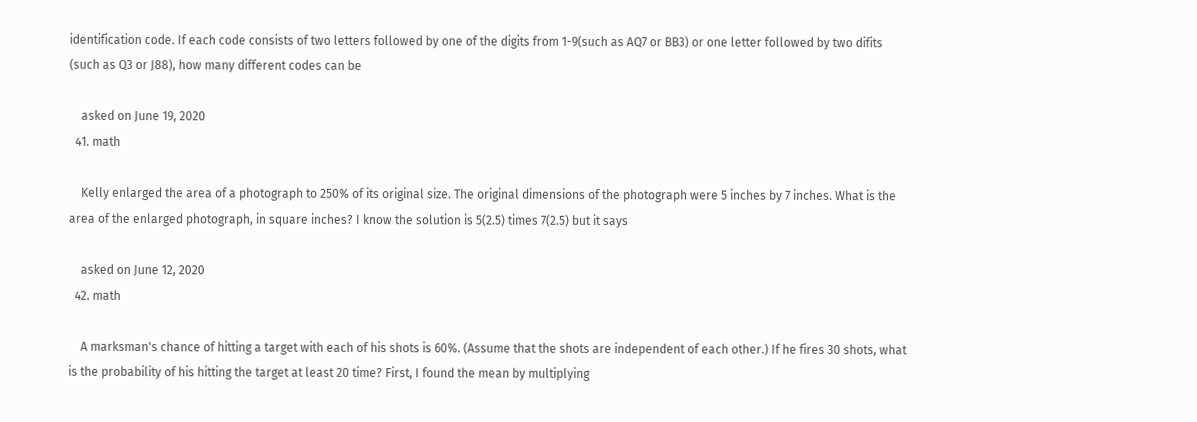identification code. If each code consists of two letters followed by one of the digits from 1-9(such as AQ7 or BB3) or one letter followed by two difits (such as Q3 or J88), how many different codes can be

    asked on June 19, 2020
  41. math

    Kelly enlarged the area of a photograph to 250% of its original size. The original dimensions of the photograph were 5 inches by 7 inches. What is the area of the enlarged photograph, in square inches? I know the solution is 5(2.5) times 7(2.5) but it says

    asked on June 12, 2020
  42. math

    A marksman's chance of hitting a target with each of his shots is 60%. (Assume that the shots are independent of each other.) If he fires 30 shots, what is the probability of his hitting the target at least 20 time? First, I found the mean by multiplying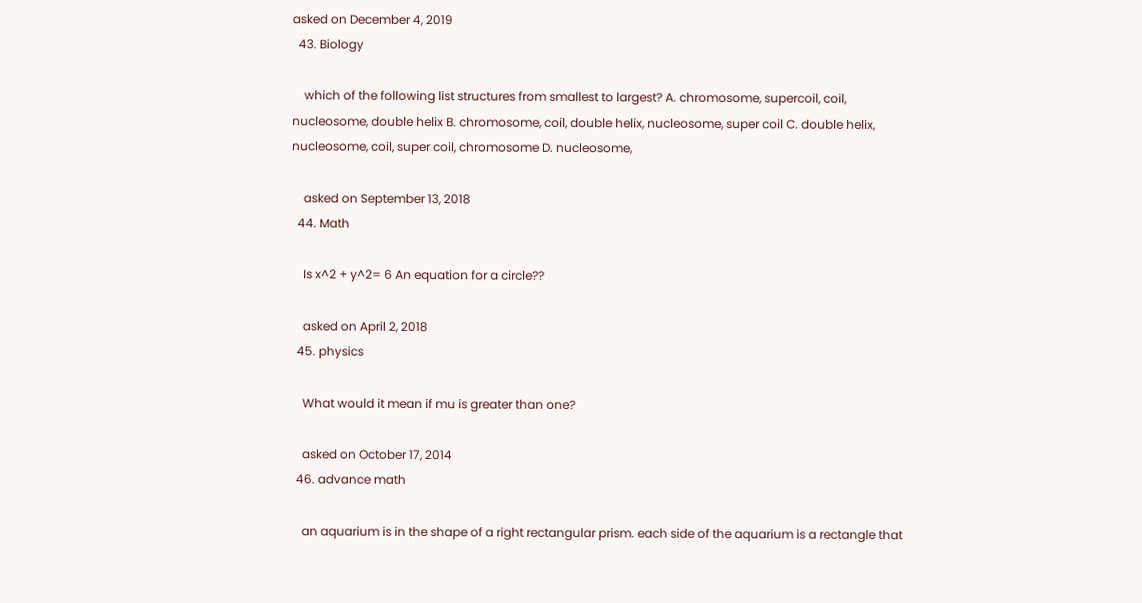asked on December 4, 2019
  43. Biology

    which of the following list structures from smallest to largest? A. chromosome, supercoil, coil, nucleosome, double helix B. chromosome, coil, double helix, nucleosome, super coil C. double helix, nucleosome, coil, super coil, chromosome D. nucleosome,

    asked on September 13, 2018
  44. Math

    Is x^2 + y^2= 6 An equation for a circle??

    asked on April 2, 2018
  45. physics

    What would it mean if mu is greater than one?

    asked on October 17, 2014
  46. advance math

    an aquarium is in the shape of a right rectangular prism. each side of the aquarium is a rectangle that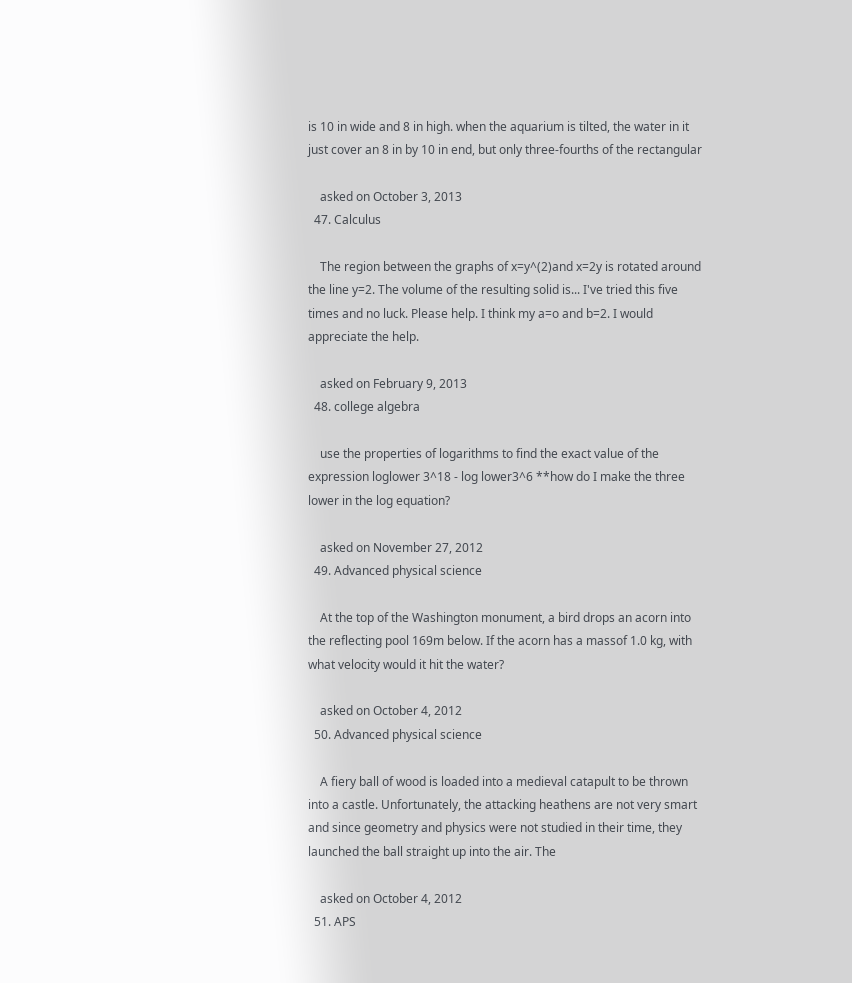is 10 in wide and 8 in high. when the aquarium is tilted, the water in it just cover an 8 in by 10 in end, but only three-fourths of the rectangular

    asked on October 3, 2013
  47. Calculus

    The region between the graphs of x=y^(2)and x=2y is rotated around the line y=2. The volume of the resulting solid is... I've tried this five times and no luck. Please help. I think my a=o and b=2. I would appreciate the help.

    asked on February 9, 2013
  48. college algebra

    use the properties of logarithms to find the exact value of the expression loglower 3^18 - log lower3^6 **how do I make the three lower in the log equation?

    asked on November 27, 2012
  49. Advanced physical science

    At the top of the Washington monument, a bird drops an acorn into the reflecting pool 169m below. If the acorn has a massof 1.0 kg, with what velocity would it hit the water?

    asked on October 4, 2012
  50. Advanced physical science

    A fiery ball of wood is loaded into a medieval catapult to be thrown into a castle. Unfortunately, the attacking heathens are not very smart and since geometry and physics were not studied in their time, they launched the ball straight up into the air. The

    asked on October 4, 2012
  51. APS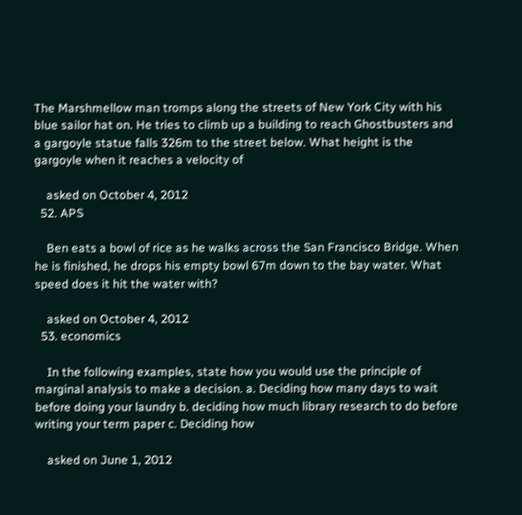The Marshmellow man tromps along the streets of New York City with his blue sailor hat on. He tries to climb up a building to reach Ghostbusters and a gargoyle statue falls 326m to the street below. What height is the gargoyle when it reaches a velocity of

    asked on October 4, 2012
  52. APS

    Ben eats a bowl of rice as he walks across the San Francisco Bridge. When he is finished, he drops his empty bowl 67m down to the bay water. What speed does it hit the water with?

    asked on October 4, 2012
  53. economics

    In the following examples, state how you would use the principle of marginal analysis to make a decision. a. Deciding how many days to wait before doing your laundry b. deciding how much library research to do before writing your term paper c. Deciding how

    asked on June 1, 2012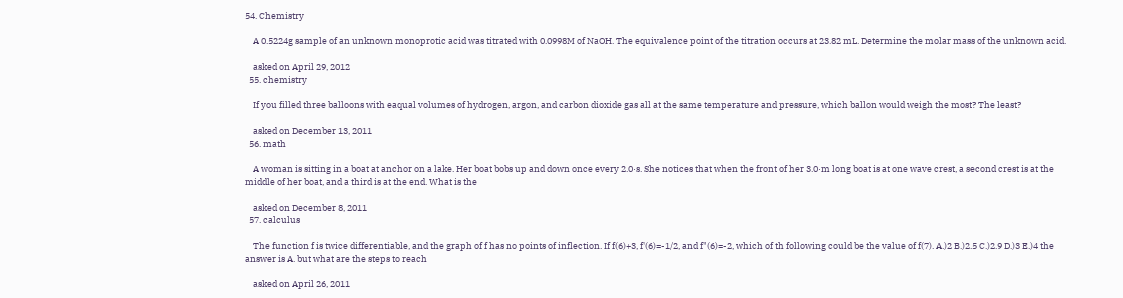54. Chemistry

    A 0.5224g sample of an unknown monoprotic acid was titrated with 0.0998M of NaOH. The equivalence point of the titration occurs at 23.82 mL. Determine the molar mass of the unknown acid.

    asked on April 29, 2012
  55. chemistry

    If you filled three balloons with eaqual volumes of hydrogen, argon, and carbon dioxide gas all at the same temperature and pressure, which ballon would weigh the most? The least?

    asked on December 13, 2011
  56. math

    A woman is sitting in a boat at anchor on a lake. Her boat bobs up and down once every 2.0·s. She notices that when the front of her 3.0·m long boat is at one wave crest, a second crest is at the middle of her boat, and a third is at the end. What is the

    asked on December 8, 2011
  57. calculus

    The function f is twice differentiable, and the graph of f has no points of inflection. If f(6)+3, f'(6)=-1/2, and f"(6)=-2, which of th following could be the value of f(7). A.)2 B.)2.5 C.)2.9 D.)3 E.)4 the answer is A. but what are the steps to reach

    asked on April 26, 2011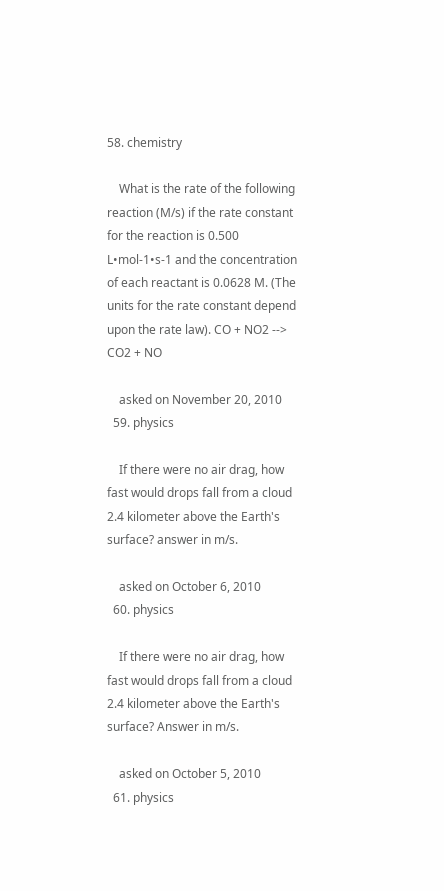58. chemistry

    What is the rate of the following reaction (M/s) if the rate constant for the reaction is 0.500 L•mol-1•s-1 and the concentration of each reactant is 0.0628 M. (The units for the rate constant depend upon the rate law). CO + NO2 --> CO2 + NO

    asked on November 20, 2010
  59. physics

    If there were no air drag, how fast would drops fall from a cloud 2.4 kilometer above the Earth's surface? answer in m/s.

    asked on October 6, 2010
  60. physics

    If there were no air drag, how fast would drops fall from a cloud 2.4 kilometer above the Earth's surface? Answer in m/s.

    asked on October 5, 2010
  61. physics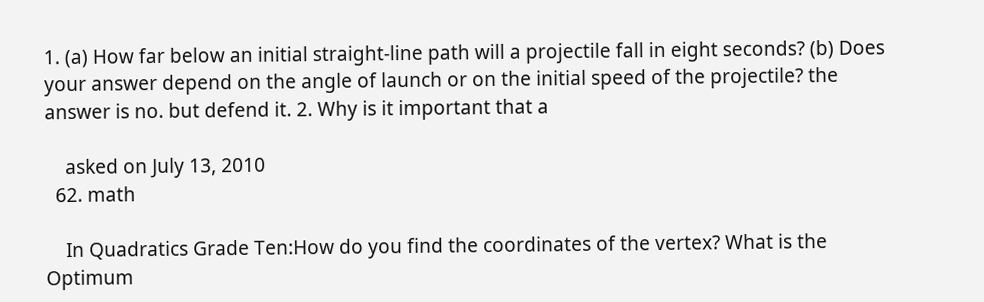1. (a) How far below an initial straight-line path will a projectile fall in eight seconds? (b) Does your answer depend on the angle of launch or on the initial speed of the projectile? the answer is no. but defend it. 2. Why is it important that a

    asked on July 13, 2010
  62. math

    In Quadratics Grade Ten:How do you find the coordinates of the vertex? What is the Optimum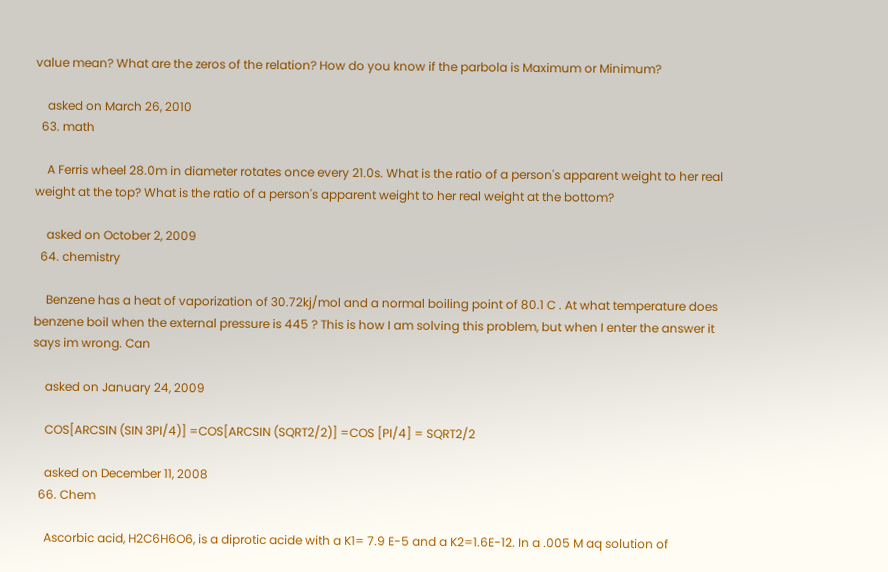value mean? What are the zeros of the relation? How do you know if the parbola is Maximum or Minimum?

    asked on March 26, 2010
  63. math

    A Ferris wheel 28.0m in diameter rotates once every 21.0s. What is the ratio of a person's apparent weight to her real weight at the top? What is the ratio of a person's apparent weight to her real weight at the bottom?

    asked on October 2, 2009
  64. chemistry

    Benzene has a heat of vaporization of 30.72kj/mol and a normal boiling point of 80.1 C . At what temperature does benzene boil when the external pressure is 445 ? This is how I am solving this problem, but when I enter the answer it says im wrong. Can

    asked on January 24, 2009

    COS[ARCSIN (SIN 3PI/4)] =COS[ARCSIN (SQRT2/2)] =COS [PI/4] = SQRT2/2

    asked on December 11, 2008
  66. Chem

    Ascorbic acid, H2C6H6O6, is a diprotic acide with a K1= 7.9 E-5 and a K2=1.6E-12. In a .005 M aq solution of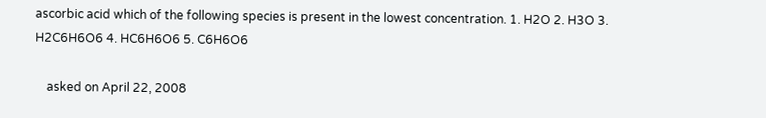ascorbic acid which of the following species is present in the lowest concentration. 1. H2O 2. H3O 3. H2C6H6O6 4. HC6H6O6 5. C6H6O6

    asked on April 22, 2008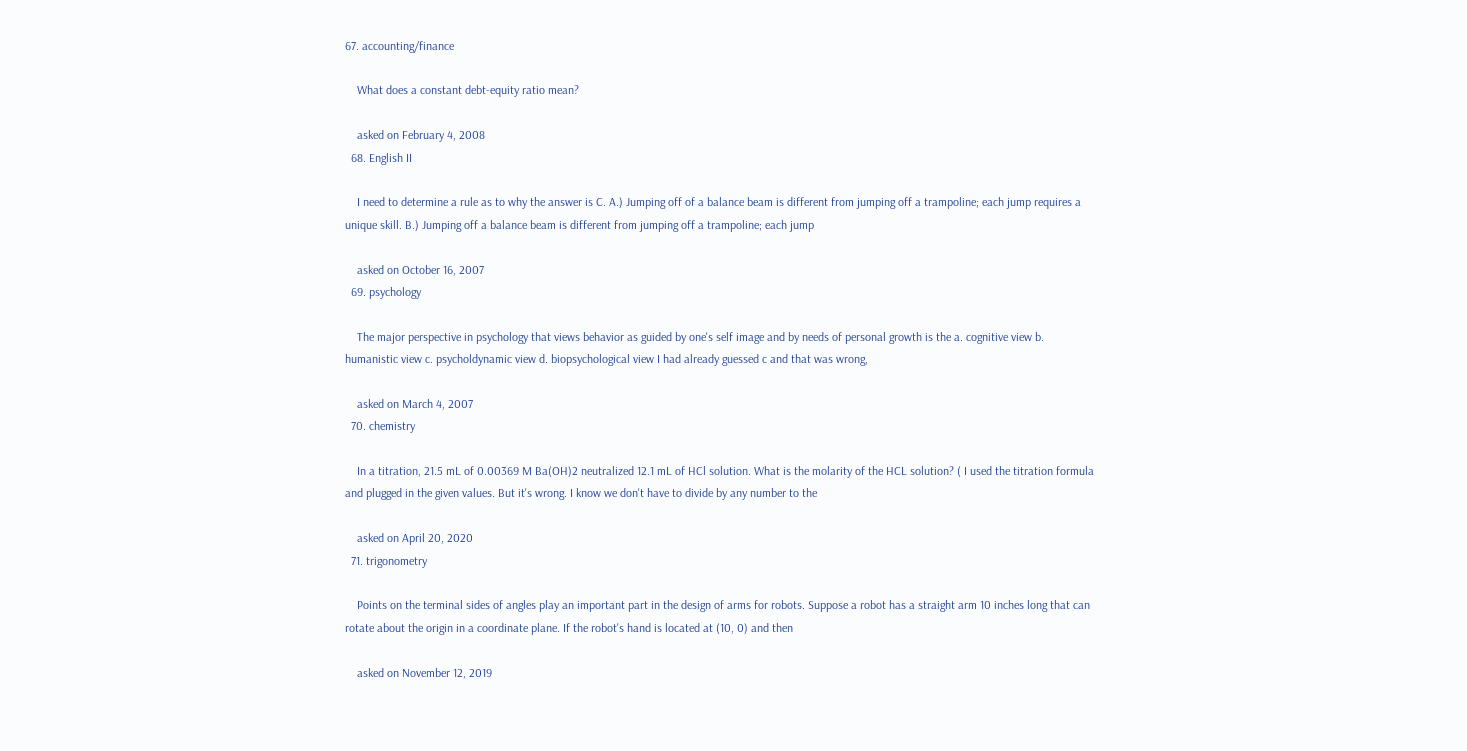67. accounting/finance

    What does a constant debt-equity ratio mean?

    asked on February 4, 2008
  68. English II

    I need to determine a rule as to why the answer is C. A.) Jumping off of a balance beam is different from jumping off a trampoline; each jump requires a unique skill. B.) Jumping off a balance beam is different from jumping off a trampoline; each jump

    asked on October 16, 2007
  69. psychology

    The major perspective in psychology that views behavior as guided by one's self image and by needs of personal growth is the a. cognitive view b. humanistic view c. psycholdynamic view d. biopsychological view I had already guessed c and that was wrong,

    asked on March 4, 2007
  70. chemistry

    In a titration, 21.5 mL of 0.00369 M Ba(OH)2 neutralized 12.1 mL of HCl solution. What is the molarity of the HCL solution? ( I used the titration formula and plugged in the given values. But it's wrong. I know we don't have to divide by any number to the

    asked on April 20, 2020
  71. trigonometry

    Points on the terminal sides of angles play an important part in the design of arms for robots. Suppose a robot has a straight arm 10 inches long that can rotate about the origin in a coordinate plane. If the robot's hand is located at (10, 0) and then

    asked on November 12, 2019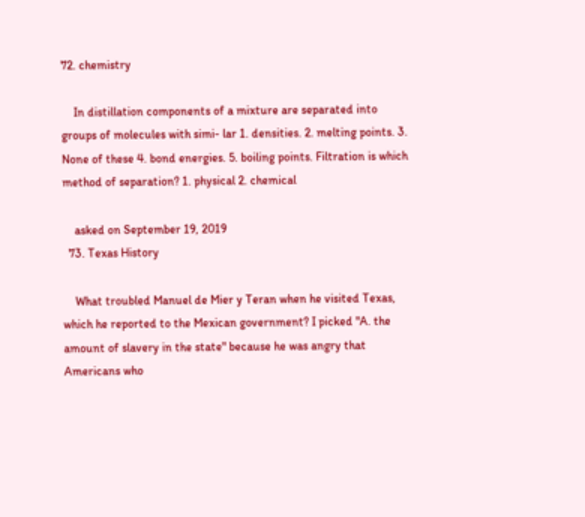72. chemistry

    In distillation components of a mixture are separated into groups of molecules with simi- lar 1. densities. 2. melting points. 3. None of these 4. bond energies. 5. boiling points. Filtration is which method of separation? 1. physical 2. chemical

    asked on September 19, 2019
  73. Texas History

    What troubled Manuel de Mier y Teran when he visited Texas, which he reported to the Mexican government? I picked "A. the amount of slavery in the state" because he was angry that Americans who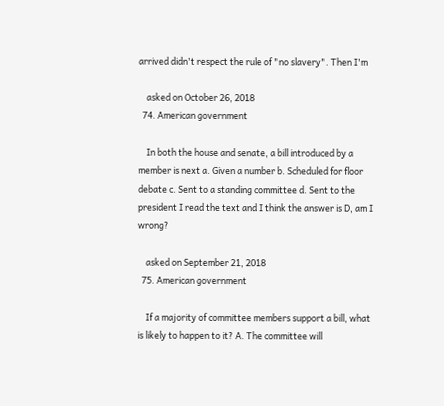arrived didn't respect the rule of "no slavery". Then I'm

    asked on October 26, 2018
  74. American government

    In both the house and senate, a bill introduced by a member is next a. Given a number b. Scheduled for floor debate c. Sent to a standing committee d. Sent to the president I read the text and I think the answer is D, am I wrong?

    asked on September 21, 2018
  75. American government

    If a majority of committee members support a bill, what is likely to happen to it? A. The committee will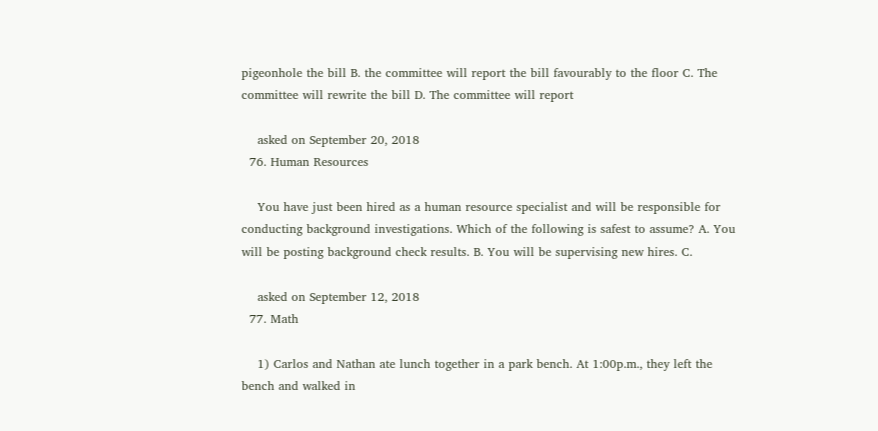pigeonhole the bill B. the committee will report the bill favourably to the floor C. The committee will rewrite the bill D. The committee will report

    asked on September 20, 2018
  76. Human Resources

    You have just been hired as a human resource specialist and will be responsible for conducting background investigations. Which of the following is safest to assume? A. You will be posting background check results. B. You will be supervising new hires. C.

    asked on September 12, 2018
  77. Math

    1) Carlos and Nathan ate lunch together in a park bench. At 1:00p.m., they left the bench and walked in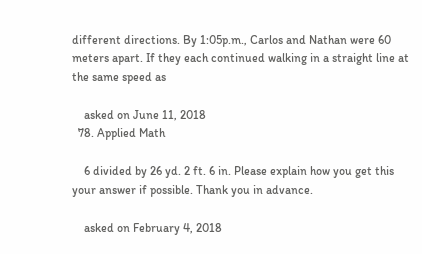different directions. By 1:05p.m., Carlos and Nathan were 60 meters apart. If they each continued walking in a straight line at the same speed as

    asked on June 11, 2018
  78. Applied Math

    6 divided by 26 yd. 2 ft. 6 in. Please explain how you get this your answer if possible. Thank you in advance.

    asked on February 4, 2018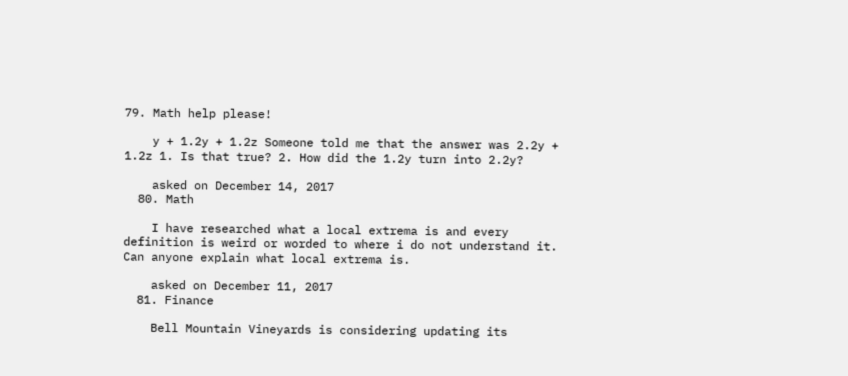79. Math help please!

    y + 1.2y + 1.2z Someone told me that the answer was 2.2y + 1.2z 1. Is that true? 2. How did the 1.2y turn into 2.2y?

    asked on December 14, 2017
  80. Math

    I have researched what a local extrema is and every definition is weird or worded to where i do not understand it. Can anyone explain what local extrema is.

    asked on December 11, 2017
  81. Finance

    Bell Mountain Vineyards is considering updating its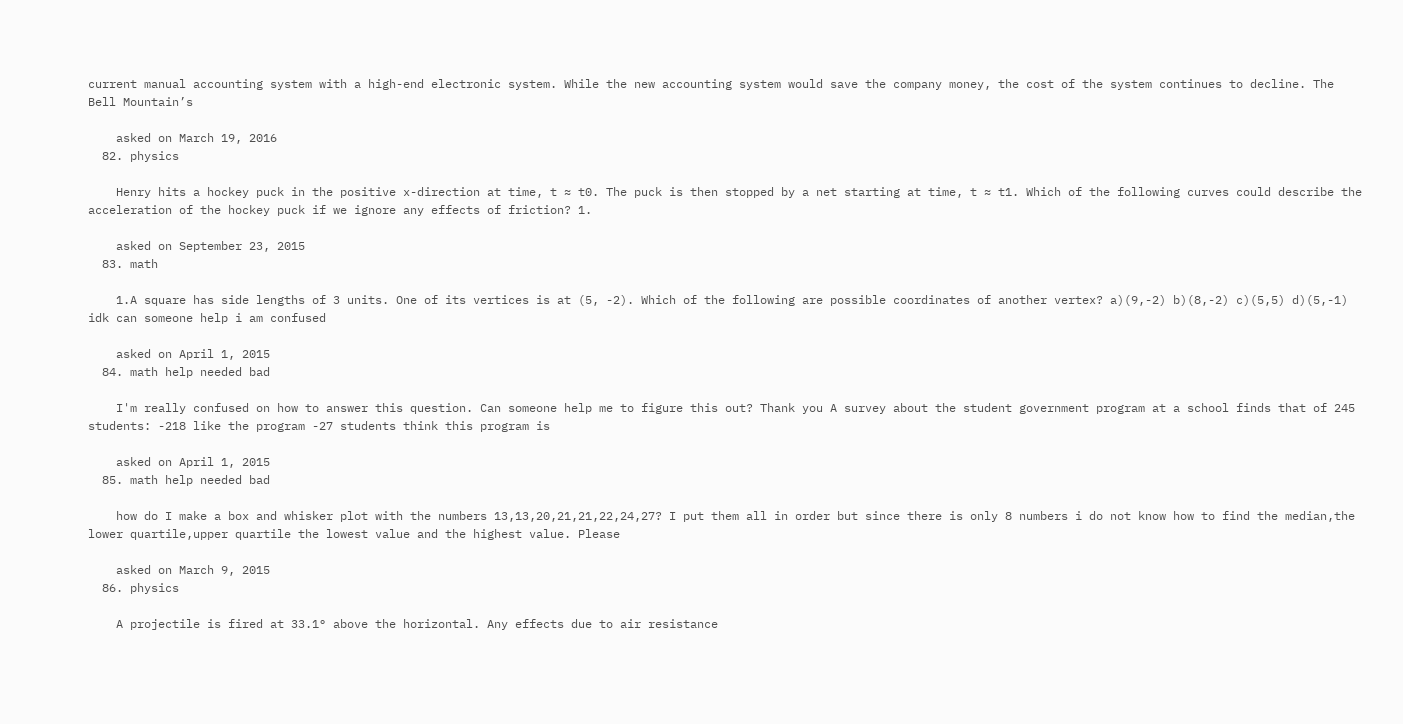current manual accounting system with a high-end electronic system. While the new accounting system would save the company money, the cost of the system continues to decline. The Bell Mountain’s

    asked on March 19, 2016
  82. physics

    Henry hits a hockey puck in the positive x-direction at time, t ≈ t0. The puck is then stopped by a net starting at time, t ≈ t1. Which of the following curves could describe the acceleration of the hockey puck if we ignore any effects of friction? 1.

    asked on September 23, 2015
  83. math

    1.A square has side lengths of 3 units. One of its vertices is at (5, -2). Which of the following are possible coordinates of another vertex? a)(9,-2) b)(8,-2) c)(5,5) d)(5,-1) idk can someone help i am confused

    asked on April 1, 2015
  84. math help needed bad

    I'm really confused on how to answer this question. Can someone help me to figure this out? Thank you A survey about the student government program at a school finds that of 245 students: -218 like the program -27 students think this program is

    asked on April 1, 2015
  85. math help needed bad

    how do I make a box and whisker plot with the numbers 13,13,20,21,21,22,24,27? I put them all in order but since there is only 8 numbers i do not know how to find the median,the lower quartile,upper quartile the lowest value and the highest value. Please

    asked on March 9, 2015
  86. physics

    A projectile is fired at 33.1° above the horizontal. Any effects due to air resistance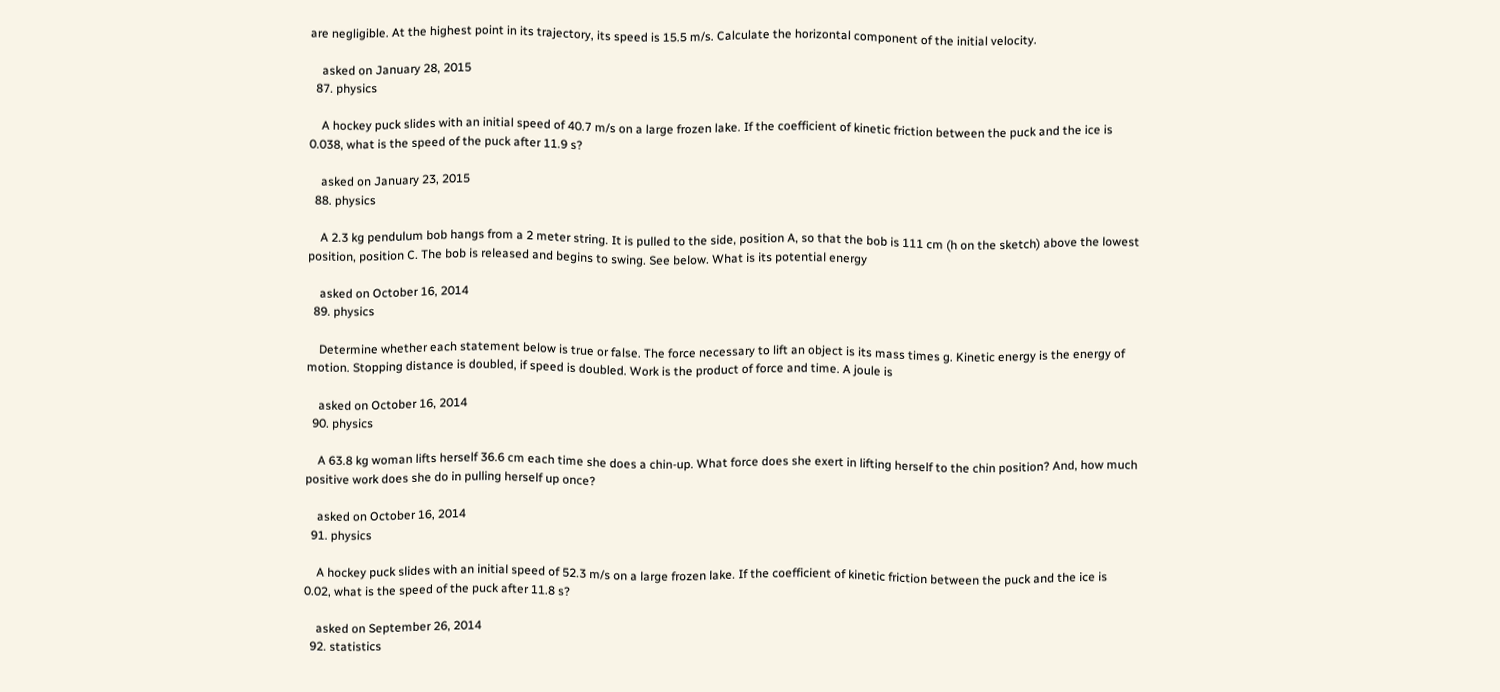are negligible. At the highest point in its trajectory, its speed is 15.5 m/s. Calculate the horizontal component of the initial velocity.

    asked on January 28, 2015
  87. physics

    A hockey puck slides with an initial speed of 40.7 m/s on a large frozen lake. If the coefficient of kinetic friction between the puck and the ice is 0.038, what is the speed of the puck after 11.9 s?

    asked on January 23, 2015
  88. physics

    A 2.3 kg pendulum bob hangs from a 2 meter string. It is pulled to the side, position A, so that the bob is 111 cm (h on the sketch) above the lowest position, position C. The bob is released and begins to swing. See below. What is its potential energy

    asked on October 16, 2014
  89. physics

    Determine whether each statement below is true or false. The force necessary to lift an object is its mass times g. Kinetic energy is the energy of motion. Stopping distance is doubled, if speed is doubled. Work is the product of force and time. A joule is

    asked on October 16, 2014
  90. physics

    A 63.8 kg woman lifts herself 36.6 cm each time she does a chin-up. What force does she exert in lifting herself to the chin position? And, how much positive work does she do in pulling herself up once?

    asked on October 16, 2014
  91. physics

    A hockey puck slides with an initial speed of 52.3 m/s on a large frozen lake. If the coefficient of kinetic friction between the puck and the ice is 0.02, what is the speed of the puck after 11.8 s?

    asked on September 26, 2014
  92. statistics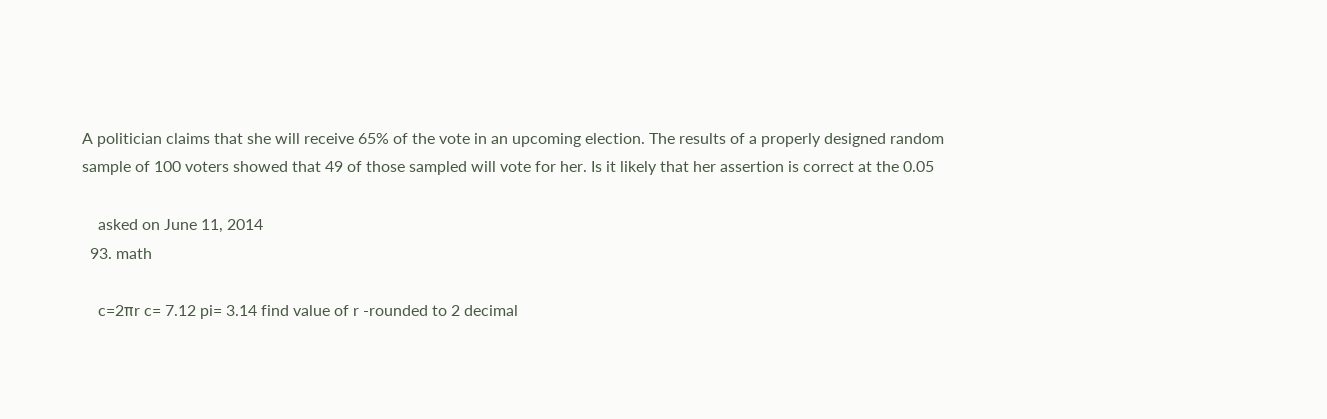A politician claims that she will receive 65% of the vote in an upcoming election. The results of a properly designed random sample of 100 voters showed that 49 of those sampled will vote for her. Is it likely that her assertion is correct at the 0.05

    asked on June 11, 2014
  93. math

    c=2πr c= 7.12 pi= 3.14 find value of r -rounded to 2 decimal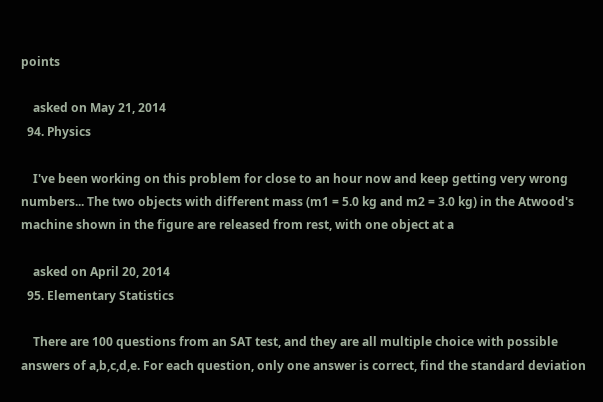points

    asked on May 21, 2014
  94. Physics

    I've been working on this problem for close to an hour now and keep getting very wrong numbers... The two objects with different mass (m1 = 5.0 kg and m2 = 3.0 kg) in the Atwood's machine shown in the figure are released from rest, with one object at a

    asked on April 20, 2014
  95. Elementary Statistics

    There are 100 questions from an SAT test, and they are all multiple choice with possible answers of a,b,c,d,e. For each question, only one answer is correct, find the standard deviation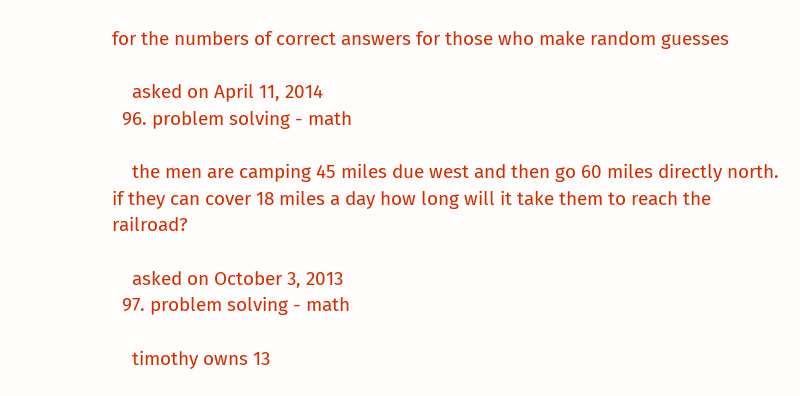for the numbers of correct answers for those who make random guesses

    asked on April 11, 2014
  96. problem solving - math

    the men are camping 45 miles due west and then go 60 miles directly north. if they can cover 18 miles a day how long will it take them to reach the railroad?

    asked on October 3, 2013
  97. problem solving - math

    timothy owns 13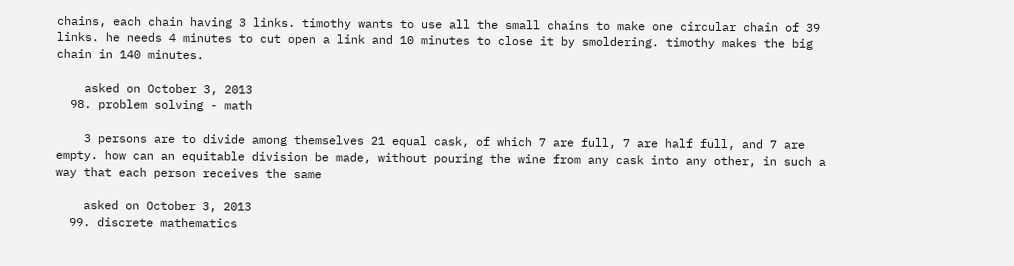chains, each chain having 3 links. timothy wants to use all the small chains to make one circular chain of 39 links. he needs 4 minutes to cut open a link and 10 minutes to close it by smoldering. timothy makes the big chain in 140 minutes.

    asked on October 3, 2013
  98. problem solving - math

    3 persons are to divide among themselves 21 equal cask, of which 7 are full, 7 are half full, and 7 are empty. how can an equitable division be made, without pouring the wine from any cask into any other, in such a way that each person receives the same

    asked on October 3, 2013
  99. discrete mathematics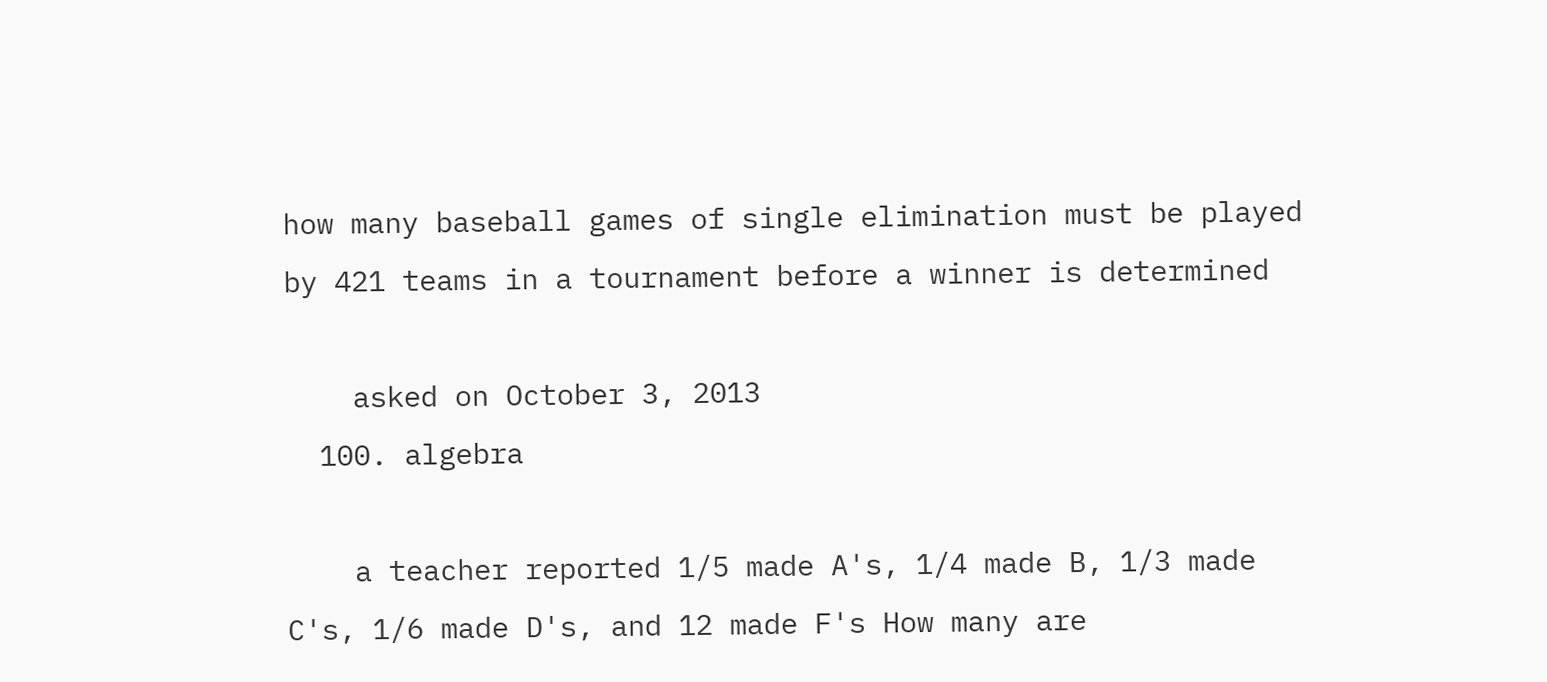how many baseball games of single elimination must be played by 421 teams in a tournament before a winner is determined

    asked on October 3, 2013
  100. algebra

    a teacher reported 1/5 made A's, 1/4 made B, 1/3 made C's, 1/6 made D's, and 12 made F's How many are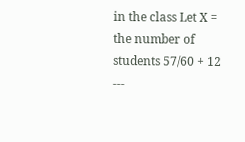in the class Let X = the number of students 57/60 + 12 ---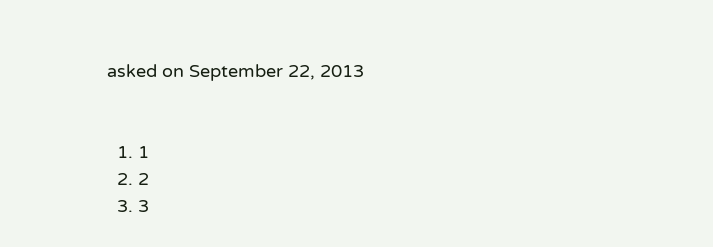asked on September 22, 2013


  1. 1
  2. 2
  3. 3